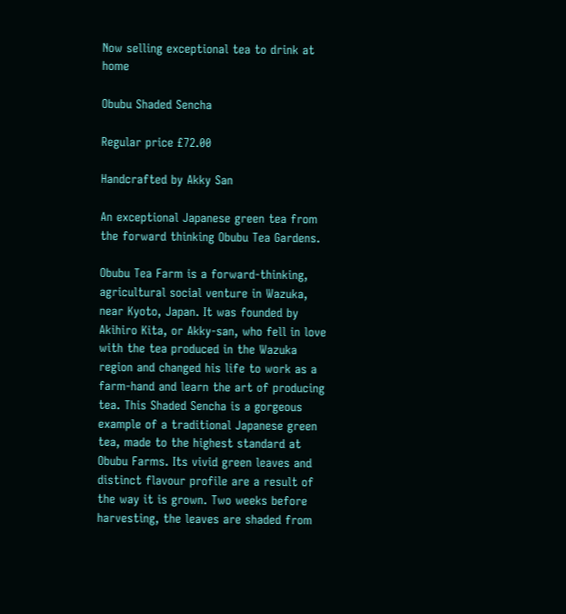Now selling exceptional tea to drink at home

Obubu Shaded Sencha

Regular price £72.00

Handcrafted by Akky San

An exceptional Japanese green tea from the forward thinking Obubu Tea Gardens.

Obubu Tea Farm is a forward-thinking, agricultural social venture in Wazuka, near Kyoto, Japan. It was founded by Akihiro Kita, or Akky-san, who fell in love with the tea produced in the Wazuka region and changed his life to work as a farm-hand and learn the art of producing tea. This Shaded Sencha is a gorgeous example of a traditional Japanese green tea, made to the highest standard at Obubu Farms. Its vivid green leaves and distinct flavour profile are a result of the way it is grown. Two weeks before harvesting, the leaves are shaded from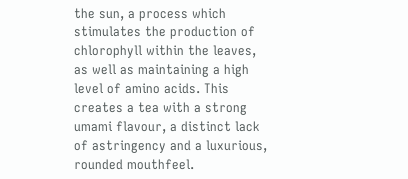the sun, a process which stimulates the production of chlorophyll within the leaves, as well as maintaining a high level of amino acids. This creates a tea with a strong umami flavour, a distinct lack of astringency and a luxurious, rounded mouthfeel.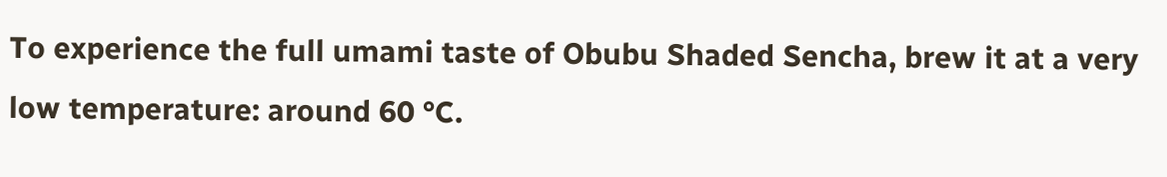To experience the full umami taste of Obubu Shaded Sencha, brew it at a very low temperature: around 60 °C.